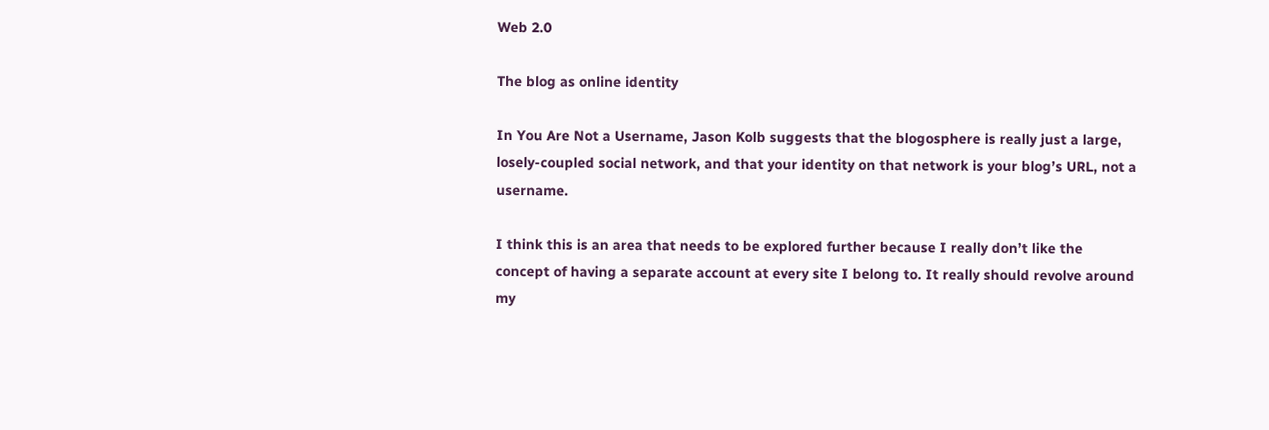Web 2.0

The blog as online identity

In You Are Not a Username, Jason Kolb suggests that the blogosphere is really just a large, losely-coupled social network, and that your identity on that network is your blog’s URL, not a username.

I think this is an area that needs to be explored further because I really don’t like the concept of having a separate account at every site I belong to. It really should revolve around my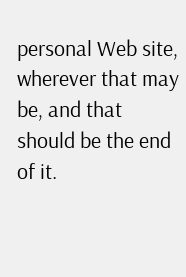personal Web site, wherever that may be, and that should be the end of it.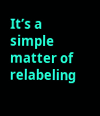It’s a simple matter of relabeling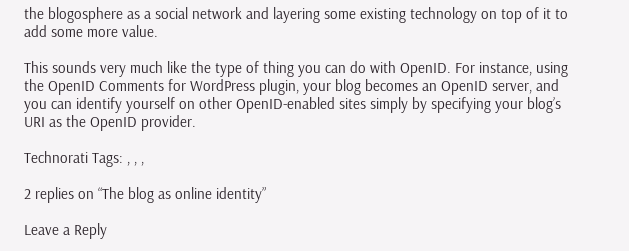the blogosphere as a social network and layering some existing technology on top of it to add some more value.

This sounds very much like the type of thing you can do with OpenID. For instance, using the OpenID Comments for WordPress plugin, your blog becomes an OpenID server, and you can identify yourself on other OpenID-enabled sites simply by specifying your blog’s URI as the OpenID provider.

Technorati Tags: , , ,

2 replies on “The blog as online identity”

Leave a Reply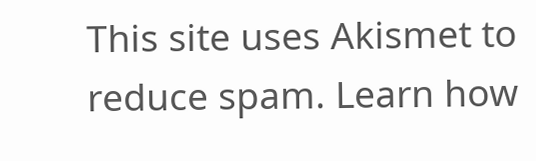This site uses Akismet to reduce spam. Learn how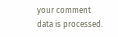your comment data is processed.